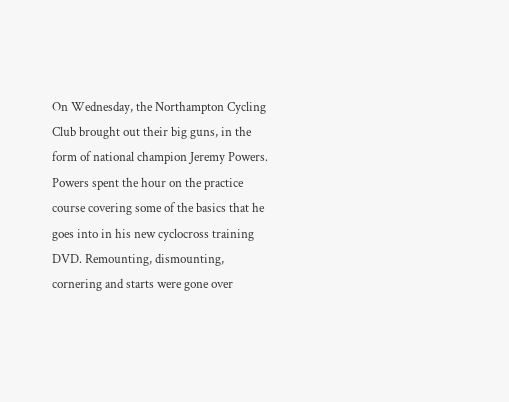On Wednesday, the Northampton Cycling Club brought out their big guns, in the form of national champion Jeremy Powers. Powers spent the hour on the practice course covering some of the basics that he goes into in his new cyclocross training DVD. Remounting, dismounting, cornering and starts were gone over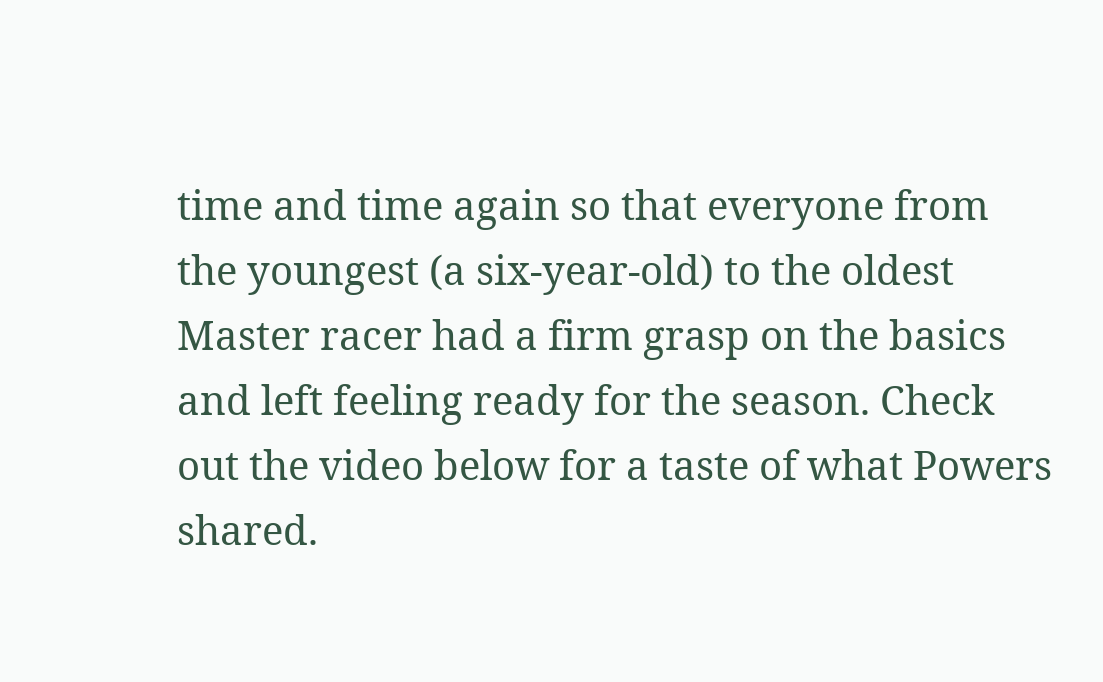time and time again so that everyone from the youngest (a six-year-old) to the oldest Master racer had a firm grasp on the basics and left feeling ready for the season. Check out the video below for a taste of what Powers shared.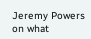Jeremy Powers on what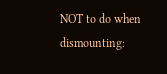NOT to do when dismounting: